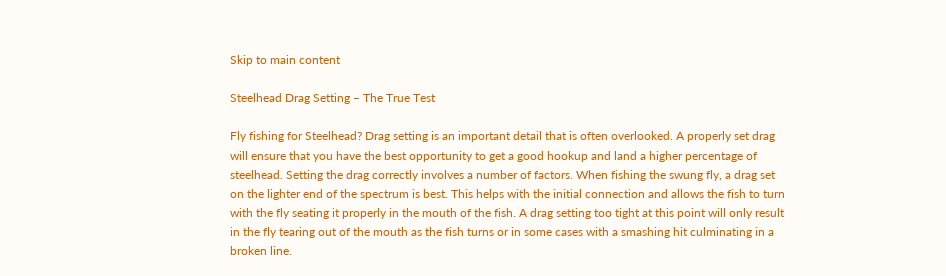Skip to main content

Steelhead Drag Setting – The True Test

Fly fishing for Steelhead? Drag setting is an important detail that is often overlooked. A properly set drag will ensure that you have the best opportunity to get a good hookup and land a higher percentage of steelhead. Setting the drag correctly involves a number of factors. When fishing the swung fly, a drag set on the lighter end of the spectrum is best. This helps with the initial connection and allows the fish to turn with the fly seating it properly in the mouth of the fish. A drag setting too tight at this point will only result in the fly tearing out of the mouth as the fish turns or in some cases with a smashing hit culminating in a broken line.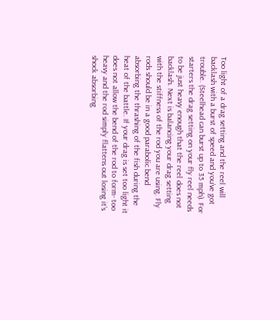Too light of a drag setting and the reel will backlash with a burst of speed and you’ve got trouble. (Steelhead can burst up to 35 mph). For starters the drag setting on your fly reel needs to be just heavy enough that the reel does not backlash. Next is balancing your drag setting with the stiffness of the rod you are using. Fly rods should be in a good parabolic bend absorbing the thrashing of the fish during the heat of the battle. If your drag is set too light it does not allow the bend of the rod to form- too heavy and the rod simply flattens out losing it’s shock absorbing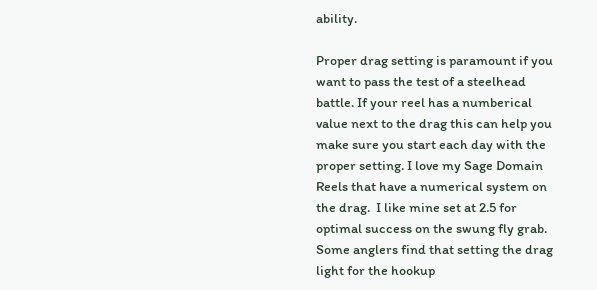ability.

Proper drag setting is paramount if you want to pass the test of a steelhead battle. If your reel has a numberical value next to the drag this can help you make sure you start each day with the proper setting. I love my Sage Domain Reels that have a numerical system on the drag.  I like mine set at 2.5 for optimal success on the swung fly grab.  Some anglers find that setting the drag light for the hookup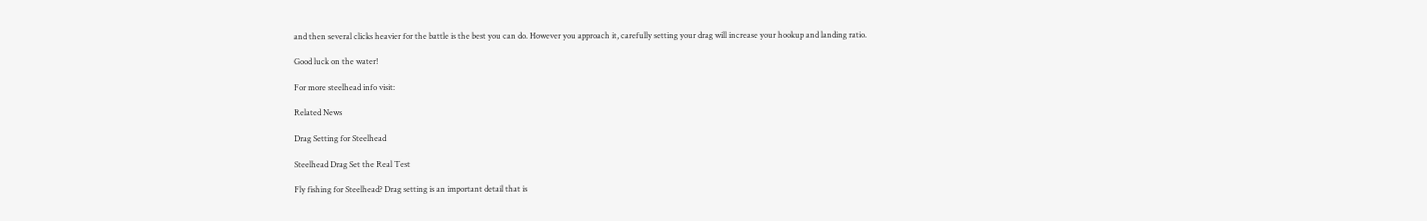and then several clicks heavier for the battle is the best you can do. However you approach it, carefully setting your drag will increase your hookup and landing ratio.

Good luck on the water!

For more steelhead info visit:

Related News

Drag Setting for Steelhead

Steelhead Drag Set the Real Test

Fly fishing for Steelhead? Drag setting is an important detail that is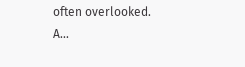often overlooked. A...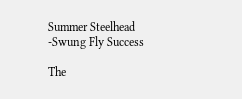Summer Steelhead -Swung Fly Success

The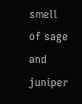smell of sage and juniper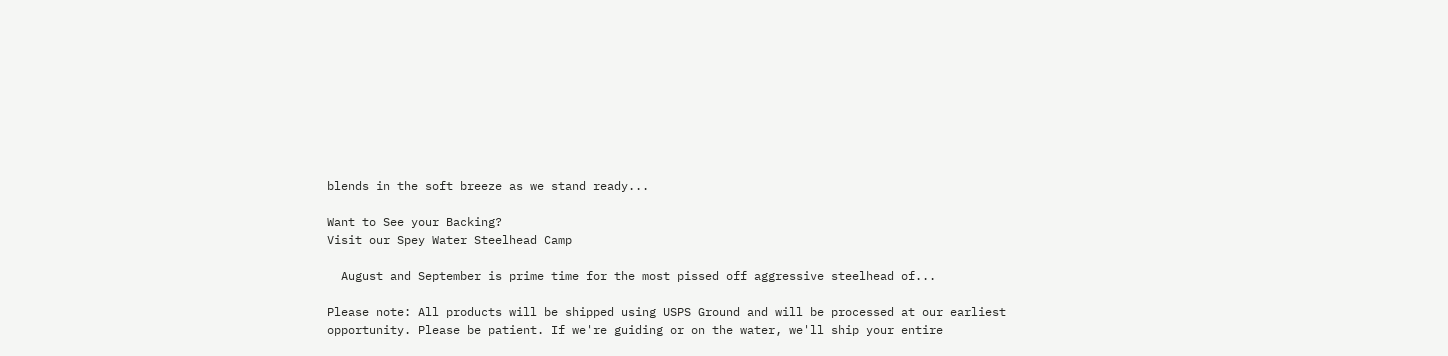blends in the soft breeze as we stand ready...

Want to See your Backing?
Visit our Spey Water Steelhead Camp

  August and September is prime time for the most pissed off aggressive steelhead of...

Please note: All products will be shipped using USPS Ground and will be processed at our earliest opportunity. Please be patient. If we're guiding or on the water, we'll ship your entire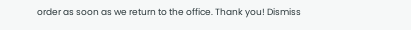order as soon as we return to the office. Thank you! Dismiss